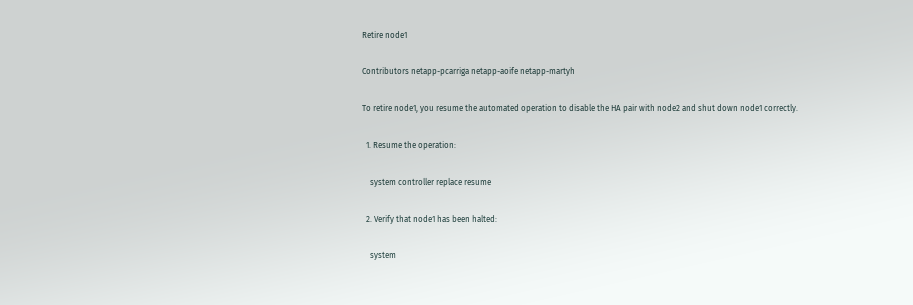Retire node1

Contributors netapp-pcarriga netapp-aoife netapp-martyh

To retire node1, you resume the automated operation to disable the HA pair with node2 and shut down node1 correctly.

  1. Resume the operation:

    system controller replace resume

  2. Verify that node1 has been halted:

    system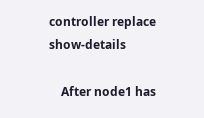controller replace show-details

    After node1 has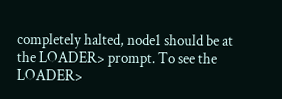completely halted, node1 should be at the LOADER> prompt. To see the LOADER>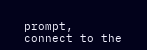prompt, connect to the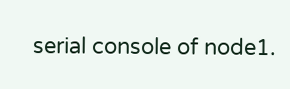serial console of node1.